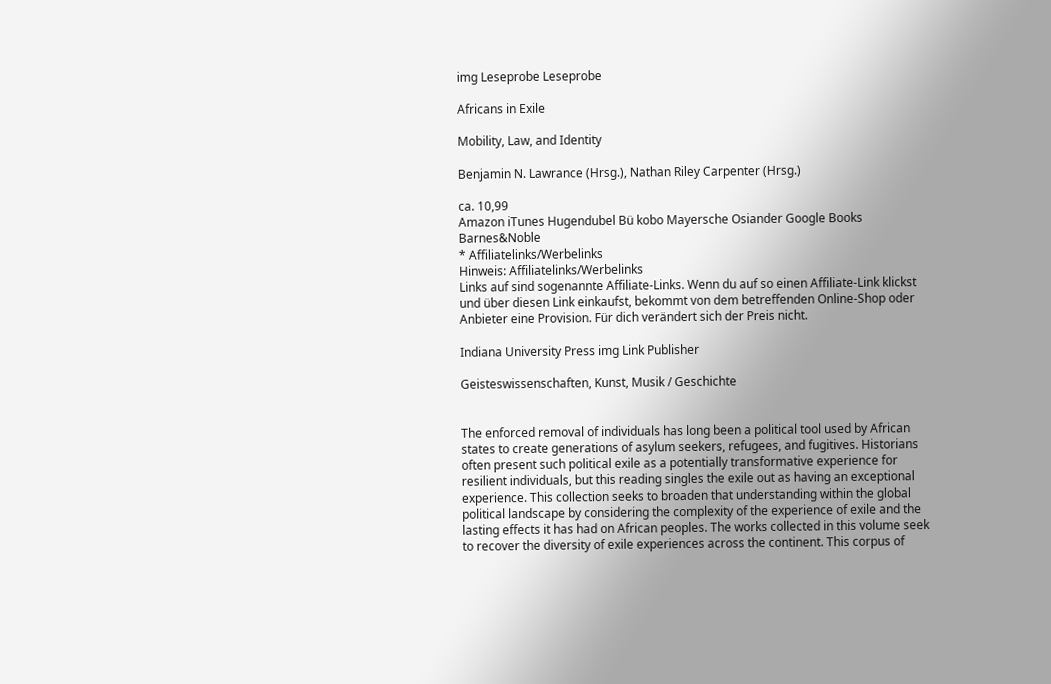img Leseprobe Leseprobe

Africans in Exile

Mobility, Law, and Identity

Benjamin N. Lawrance (Hrsg.), Nathan Riley Carpenter (Hrsg.)

ca. 10,99
Amazon iTunes Hugendubel Bü kobo Mayersche Osiander Google Books Barnes&Noble
* Affiliatelinks/Werbelinks
Hinweis: Affiliatelinks/Werbelinks
Links auf sind sogenannte Affiliate-Links. Wenn du auf so einen Affiliate-Link klickst und über diesen Link einkaufst, bekommt von dem betreffenden Online-Shop oder Anbieter eine Provision. Für dich verändert sich der Preis nicht.

Indiana University Press img Link Publisher

Geisteswissenschaften, Kunst, Musik / Geschichte


The enforced removal of individuals has long been a political tool used by African states to create generations of asylum seekers, refugees, and fugitives. Historians often present such political exile as a potentially transformative experience for resilient individuals, but this reading singles the exile out as having an exceptional experience. This collection seeks to broaden that understanding within the global political landscape by considering the complexity of the experience of exile and the lasting effects it has had on African peoples. The works collected in this volume seek to recover the diversity of exile experiences across the continent. This corpus of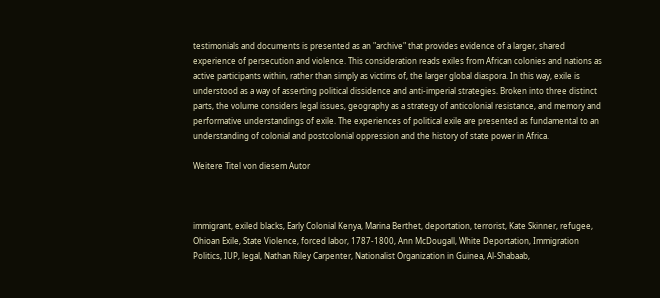testimonials and documents is presented as an "archive" that provides evidence of a larger, shared experience of persecution and violence. This consideration reads exiles from African colonies and nations as active participants within, rather than simply as victims of, the larger global diaspora. In this way, exile is understood as a way of asserting political dissidence and anti-imperial strategies. Broken into three distinct parts, the volume considers legal issues, geography as a strategy of anticolonial resistance, and memory and performative understandings of exile. The experiences of political exile are presented as fundamental to an understanding of colonial and postcolonial oppression and the history of state power in Africa.

Weitere Titel von diesem Autor



immigrant, exiled blacks, Early Colonial Kenya, Marina Berthet, deportation, terrorist, Kate Skinner, refugee, Ohioan Exile, State Violence, forced labor, 1787-1800, Ann McDougall, White Deportation, Immigration Politics, IUP, legal, Nathan Riley Carpenter, Nationalist Organization in Guinea, Al-Shabaab,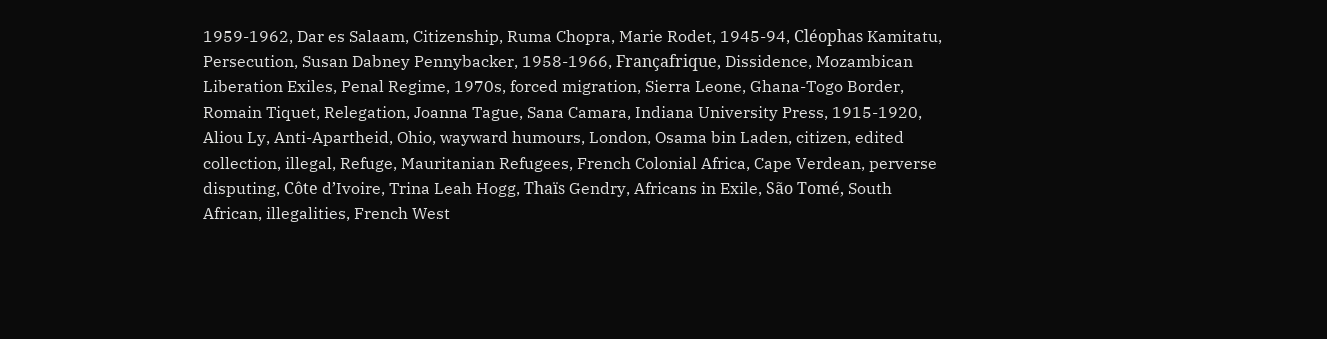1959-1962, Dar es Salaam, Citizenship, Ruma Chopra, Marie Rodet, 1945-94, Cléophas Kamitatu, Persecution, Susan Dabney Pennybacker, 1958-1966, Françafrique, Dissidence, Mozambican Liberation Exiles, Penal Regime, 1970s, forced migration, Sierra Leone, Ghana-Togo Border, Romain Tiquet, Relegation, Joanna Tague, Sana Camara, Indiana University Press, 1915-1920, Aliou Ly, Anti-Apartheid, Ohio, wayward humours, London, Osama bin Laden, citizen, edited collection, illegal, Refuge, Mauritanian Refugees, French Colonial Africa, Cape Verdean, perverse disputing, Côte d’Ivoire, Trina Leah Hogg, Thaïs Gendry, Africans in Exile, São Tomé, South African, illegalities, French West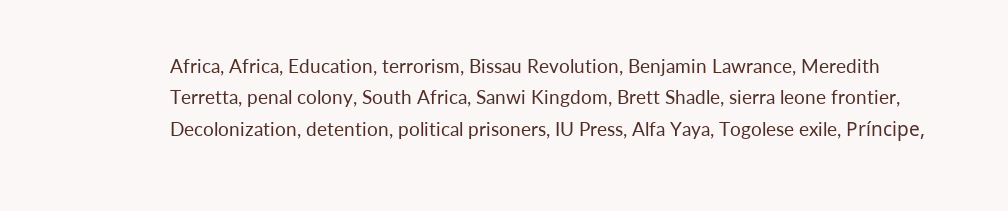Africa, Africa, Education, terrorism, Bissau Revolution, Benjamin Lawrance, Meredith Terretta, penal colony, South Africa, Sanwi Kingdom, Brett Shadle, sierra leone frontier, Decolonization, detention, political prisoners, IU Press, Alfa Yaya, Togolese exile, Príncipe,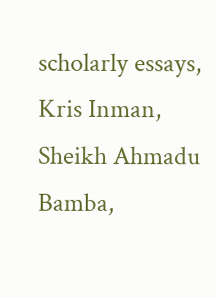scholarly essays, Kris Inman, Sheikh Ahmadu Bamba,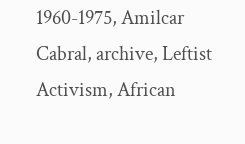1960-1975, Amilcar Cabral, archive, Leftist Activism, African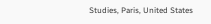Studies, Paris, United States